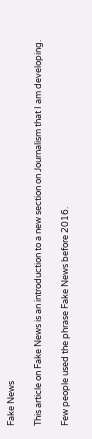Fake News

This article on Fake News is an introduction to a new section on Journalism that I am developing.

Few people used the phrase Fake News before 2016.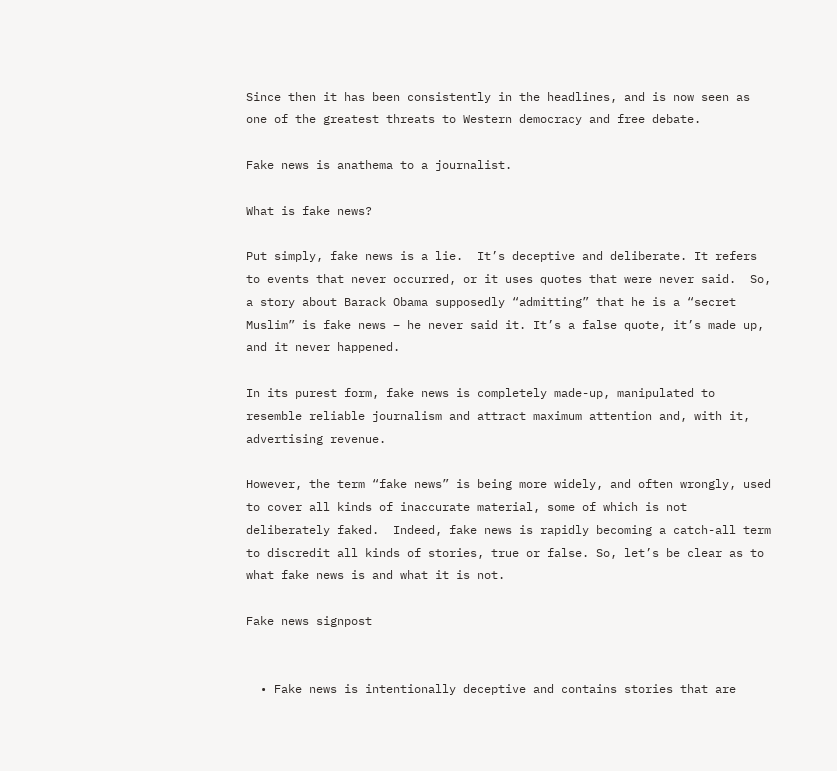Since then it has been consistently in the headlines, and is now seen as one of the greatest threats to Western democracy and free debate.

Fake news is anathema to a journalist.

What is fake news?

Put simply, fake news is a lie.  It’s deceptive and deliberate. It refers to events that never occurred, or it uses quotes that were never said.  So, a story about Barack Obama supposedly “admitting” that he is a “secret Muslim” is fake news – he never said it. It’s a false quote, it’s made up, and it never happened.

In its purest form, fake news is completely made-up, manipulated to resemble reliable journalism and attract maximum attention and, with it, advertising revenue.

However, the term “fake news” is being more widely, and often wrongly, used to cover all kinds of inaccurate material, some of which is not deliberately faked.  Indeed, fake news is rapidly becoming a catch-all term to discredit all kinds of stories, true or false. So, let’s be clear as to what fake news is and what it is not.

Fake news signpost


  • Fake news is intentionally deceptive and contains stories that are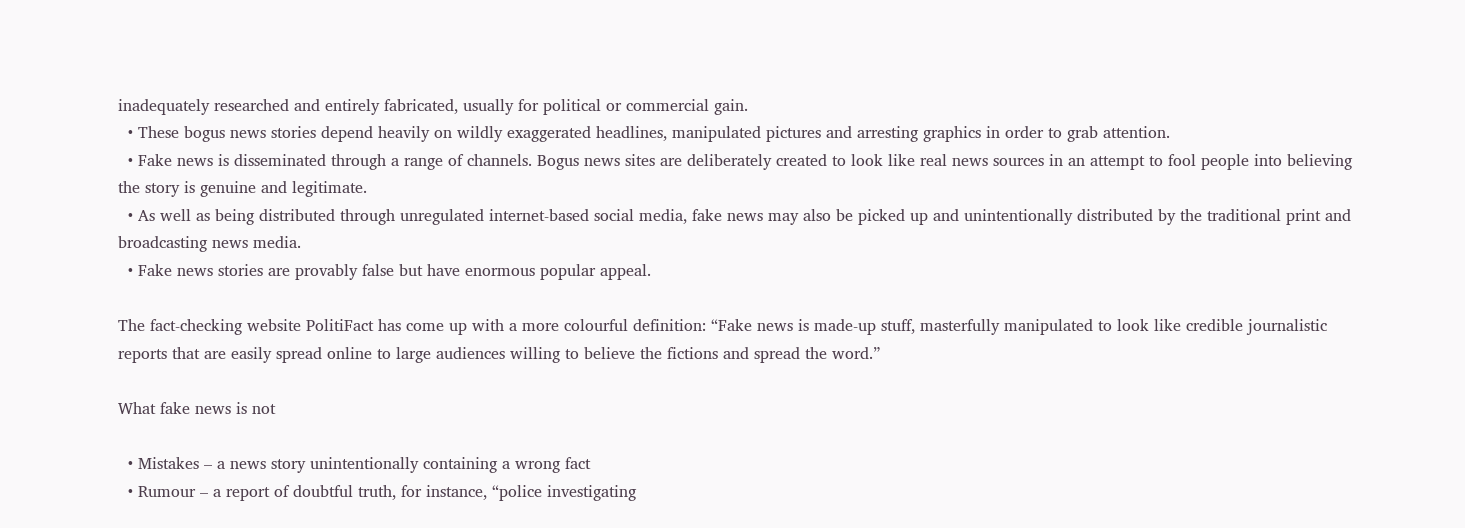inadequately researched and entirely fabricated, usually for political or commercial gain.
  • These bogus news stories depend heavily on wildly exaggerated headlines, manipulated pictures and arresting graphics in order to grab attention.
  • Fake news is disseminated through a range of channels. Bogus news sites are deliberately created to look like real news sources in an attempt to fool people into believing the story is genuine and legitimate.
  • As well as being distributed through unregulated internet-based social media, fake news may also be picked up and unintentionally distributed by the traditional print and broadcasting news media.
  • Fake news stories are provably false but have enormous popular appeal.

The fact-checking website PolitiFact has come up with a more colourful definition: “Fake news is made-up stuff, masterfully manipulated to look like credible journalistic reports that are easily spread online to large audiences willing to believe the fictions and spread the word.”

What fake news is not

  • Mistakes – a news story unintentionally containing a wrong fact
  • Rumour – a report of doubtful truth, for instance, “police investigating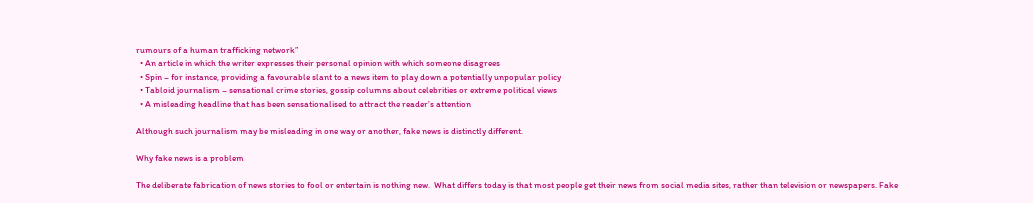rumours of a human trafficking network”
  • An article in which the writer expresses their personal opinion with which someone disagrees
  • Spin – for instance, providing a favourable slant to a news item to play down a potentially unpopular policy
  • Tabloid journalism – sensational crime stories, gossip columns about celebrities or extreme political views
  • A misleading headline that has been sensationalised to attract the reader’s attention

Although such journalism may be misleading in one way or another, fake news is distinctly different.

Why fake news is a problem

The deliberate fabrication of news stories to fool or entertain is nothing new.  What differs today is that most people get their news from social media sites, rather than television or newspapers. Fake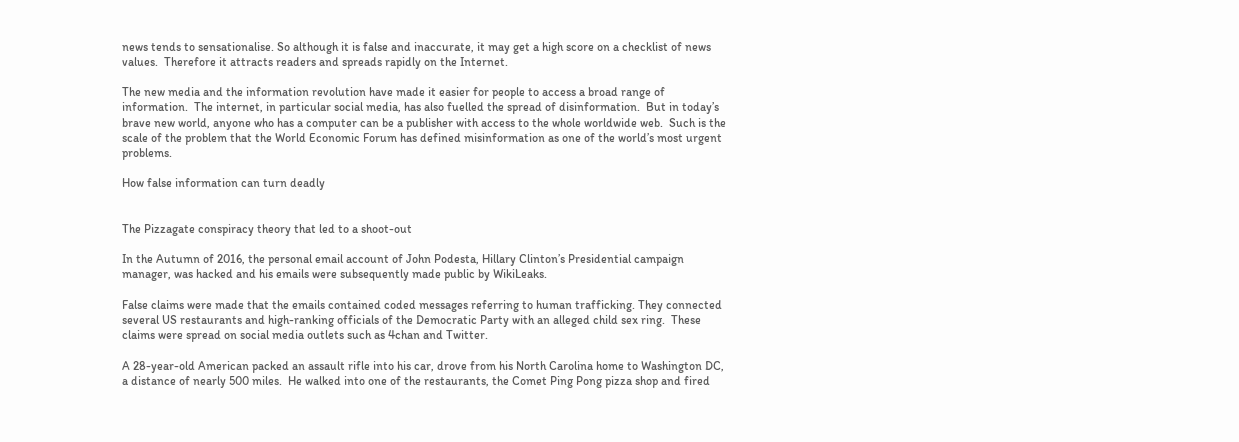news tends to sensationalise. So although it is false and inaccurate, it may get a high score on a checklist of news values.  Therefore it attracts readers and spreads rapidly on the Internet.

The new media and the information revolution have made it easier for people to access a broad range of information.  The internet, in particular social media, has also fuelled the spread of disinformation.  But in today’s brave new world, anyone who has a computer can be a publisher with access to the whole worldwide web.  Such is the scale of the problem that the World Economic Forum has defined misinformation as one of the world’s most urgent problems.

How false information can turn deadly


The Pizzagate conspiracy theory that led to a shoot-out

In the Autumn of 2016, the personal email account of John Podesta, Hillary Clinton’s Presidential campaign manager, was hacked and his emails were subsequently made public by WikiLeaks.

False claims were made that the emails contained coded messages referring to human trafficking. They connected several US restaurants and high-ranking officials of the Democratic Party with an alleged child sex ring.  These claims were spread on social media outlets such as 4chan and Twitter.

A 28-year-old American packed an assault rifle into his car, drove from his North Carolina home to Washington DC, a distance of nearly 500 miles.  He walked into one of the restaurants, the Comet Ping Pong pizza shop and fired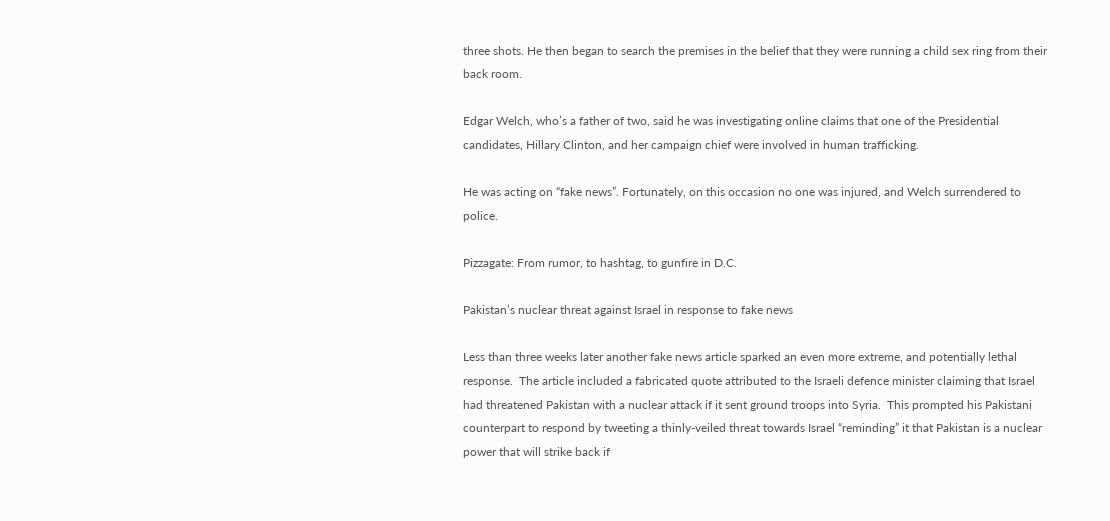three shots. He then began to search the premises in the belief that they were running a child sex ring from their back room.

Edgar Welch, who’s a father of two, said he was investigating online claims that one of the Presidential candidates, Hillary Clinton, and her campaign chief were involved in human trafficking.

He was acting on “fake news”. Fortunately, on this occasion no one was injured, and Welch surrendered to police.

Pizzagate: From rumor, to hashtag, to gunfire in D.C.

Pakistan’s nuclear threat against Israel in response to fake news

Less than three weeks later another fake news article sparked an even more extreme, and potentially lethal response.  The article included a fabricated quote attributed to the Israeli defence minister claiming that Israel had threatened Pakistan with a nuclear attack if it sent ground troops into Syria.  This prompted his Pakistani counterpart to respond by tweeting a thinly-veiled threat towards Israel “reminding” it that Pakistan is a nuclear power that will strike back if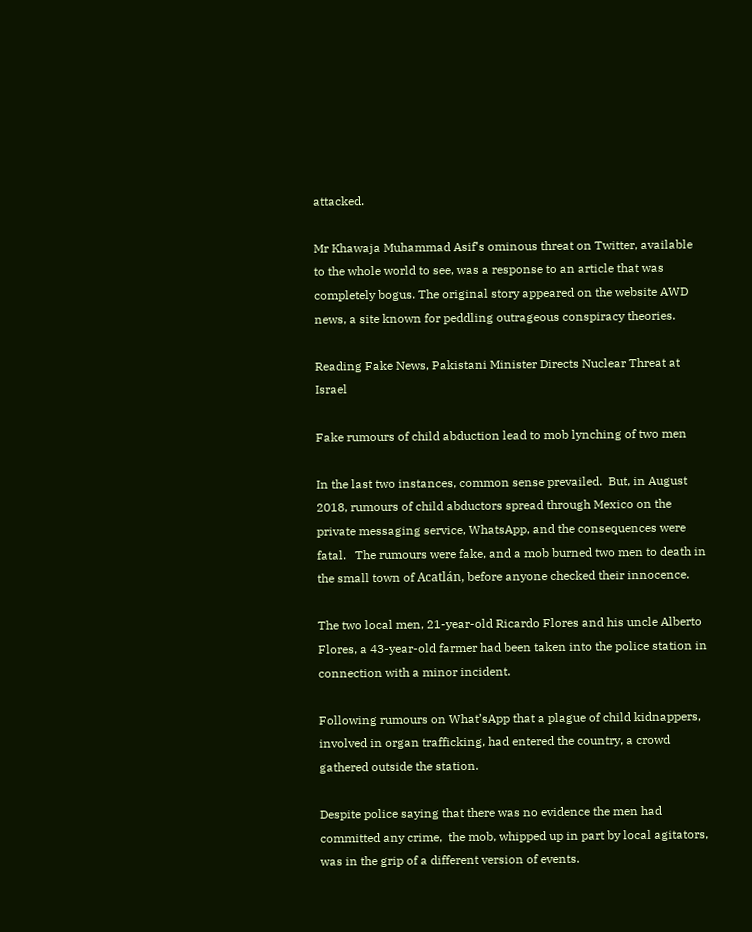attacked.

Mr Khawaja Muhammad Asif’s ominous threat on Twitter, available to the whole world to see, was a response to an article that was completely bogus. The original story appeared on the website AWD news, a site known for peddling outrageous conspiracy theories.

Reading Fake News, Pakistani Minister Directs Nuclear Threat at Israel

Fake rumours of child abduction lead to mob lynching of two men

In the last two instances, common sense prevailed.  But, in August 2018, rumours of child abductors spread through Mexico on the private messaging service, WhatsApp, and the consequences were fatal.   The rumours were fake, and a mob burned two men to death in the small town of Acatlán, before anyone checked their innocence.

The two local men, 21-year-old Ricardo Flores and his uncle Alberto Flores, a 43-year-old farmer had been taken into the police station in connection with a minor incident.

Following rumours on What’sApp that a plague of child kidnappers, involved in organ trafficking, had entered the country, a crowd gathered outside the station.

Despite police saying that there was no evidence the men had committed any crime,  the mob, whipped up in part by local agitators, was in the grip of a different version of events.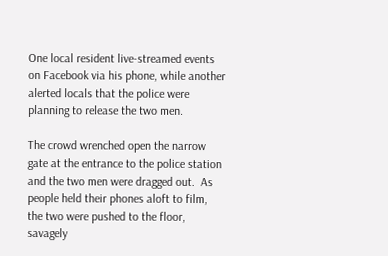One local resident live-streamed events on Facebook via his phone, while another alerted locals that the police were planning to release the two men.

The crowd wrenched open the narrow gate at the entrance to the police station and the two men were dragged out.  As people held their phones aloft to film, the two were pushed to the floor, savagely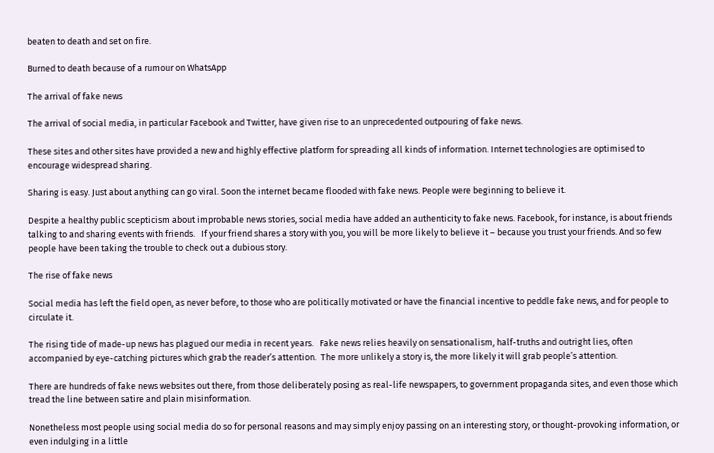beaten to death and set on fire.

Burned to death because of a rumour on WhatsApp

The arrival of fake news

The arrival of social media, in particular Facebook and Twitter, have given rise to an unprecedented outpouring of fake news.

These sites and other sites have provided a new and highly effective platform for spreading all kinds of information. Internet technologies are optimised to encourage widespread sharing.

Sharing is easy. Just about anything can go viral. Soon the internet became flooded with fake news. People were beginning to believe it.

Despite a healthy public scepticism about improbable news stories, social media have added an authenticity to fake news. Facebook, for instance, is about friends talking to and sharing events with friends.   If your friend shares a story with you, you will be more likely to believe it – because you trust your friends. And so few people have been taking the trouble to check out a dubious story.

The rise of fake news

Social media has left the field open, as never before, to those who are politically motivated or have the financial incentive to peddle fake news, and for people to circulate it.

The rising tide of made-up news has plagued our media in recent years.   Fake news relies heavily on sensationalism, half-truths and outright lies, often accompanied by eye-catching pictures which grab the reader’s attention.  The more unlikely a story is, the more likely it will grab people’s attention.

There are hundreds of fake news websites out there, from those deliberately posing as real-life newspapers, to government propaganda sites, and even those which tread the line between satire and plain misinformation.

Nonetheless most people using social media do so for personal reasons and may simply enjoy passing on an interesting story, or thought-provoking information, or even indulging in a little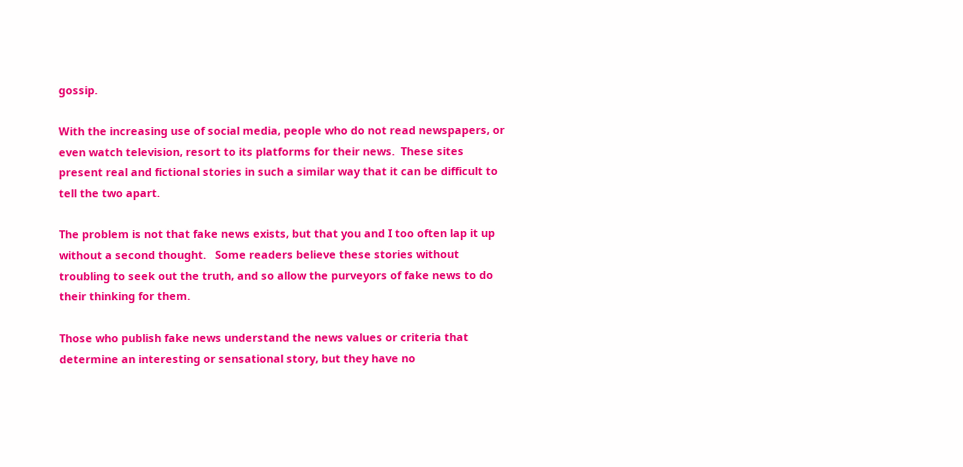gossip.

With the increasing use of social media, people who do not read newspapers, or even watch television, resort to its platforms for their news.  These sites present real and fictional stories in such a similar way that it can be difficult to tell the two apart.

The problem is not that fake news exists, but that you and I too often lap it up without a second thought.   Some readers believe these stories without troubling to seek out the truth, and so allow the purveyors of fake news to do their thinking for them.

Those who publish fake news understand the news values or criteria that determine an interesting or sensational story, but they have no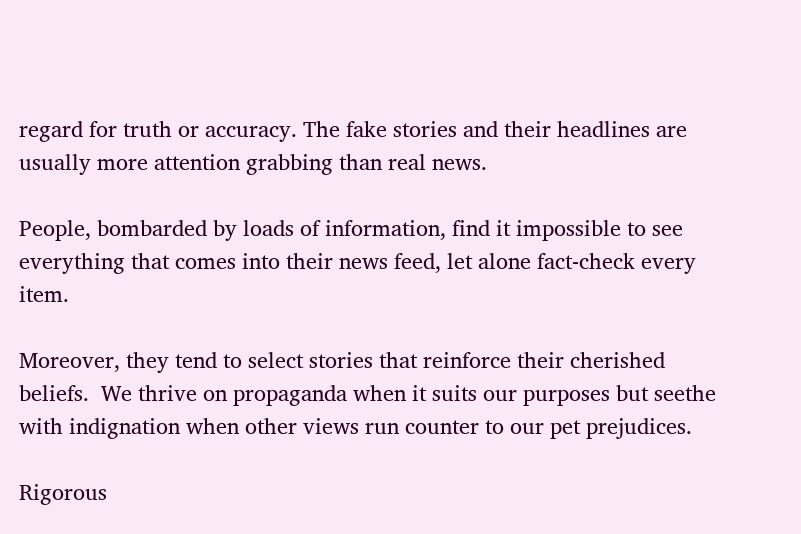regard for truth or accuracy. The fake stories and their headlines are usually more attention grabbing than real news.

People, bombarded by loads of information, find it impossible to see everything that comes into their news feed, let alone fact-check every item.

Moreover, they tend to select stories that reinforce their cherished beliefs.  We thrive on propaganda when it suits our purposes but seethe with indignation when other views run counter to our pet prejudices.

Rigorous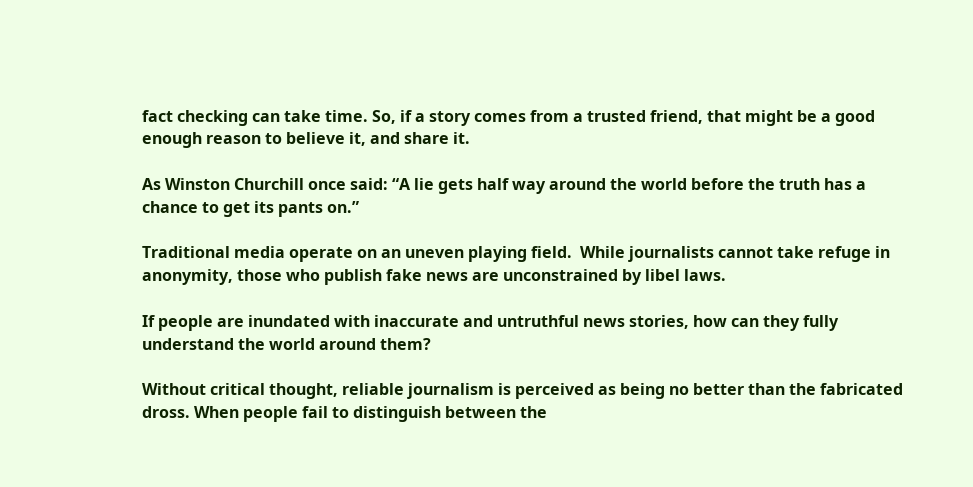fact checking can take time. So, if a story comes from a trusted friend, that might be a good enough reason to believe it, and share it.

As Winston Churchill once said: “A lie gets half way around the world before the truth has a chance to get its pants on.”

Traditional media operate on an uneven playing field.  While journalists cannot take refuge in anonymity, those who publish fake news are unconstrained by libel laws.

If people are inundated with inaccurate and untruthful news stories, how can they fully understand the world around them?

Without critical thought, reliable journalism is perceived as being no better than the fabricated dross. When people fail to distinguish between the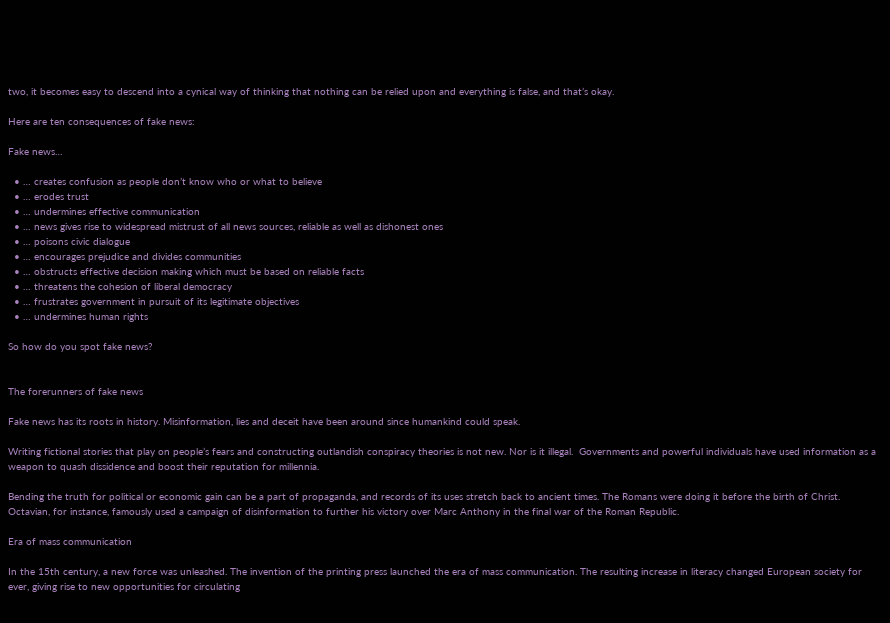two, it becomes easy to descend into a cynical way of thinking that nothing can be relied upon and everything is false, and that’s okay.

Here are ten consequences of fake news:

Fake news…

  • … creates confusion as people don’t know who or what to believe
  • … erodes trust
  • … undermines effective communication
  • … news gives rise to widespread mistrust of all news sources, reliable as well as dishonest ones
  • … poisons civic dialogue
  • … encourages prejudice and divides communities
  • … obstructs effective decision making which must be based on reliable facts
  • … threatens the cohesion of liberal democracy
  • … frustrates government in pursuit of its legitimate objectives
  • … undermines human rights

So how do you spot fake news?


The forerunners of fake news

Fake news has its roots in history. Misinformation, lies and deceit have been around since humankind could speak.

Writing fictional stories that play on people’s fears and constructing outlandish conspiracy theories is not new. Nor is it illegal.  Governments and powerful individuals have used information as a weapon to quash dissidence and boost their reputation for millennia.

Bending the truth for political or economic gain can be a part of propaganda, and records of its uses stretch back to ancient times. The Romans were doing it before the birth of Christ.  Octavian, for instance, famously used a campaign of disinformation to further his victory over Marc Anthony in the final war of the Roman Republic.

Era of mass communication

In the 15th century, a new force was unleashed. The invention of the printing press launched the era of mass communication. The resulting increase in literacy changed European society for ever, giving rise to new opportunities for circulating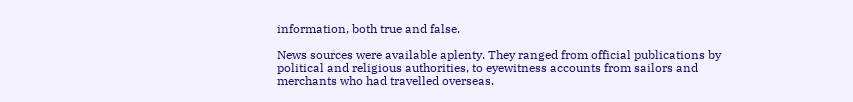information, both true and false.

News sources were available aplenty. They ranged from official publications by political and religious authorities, to eyewitness accounts from sailors and merchants who had travelled overseas.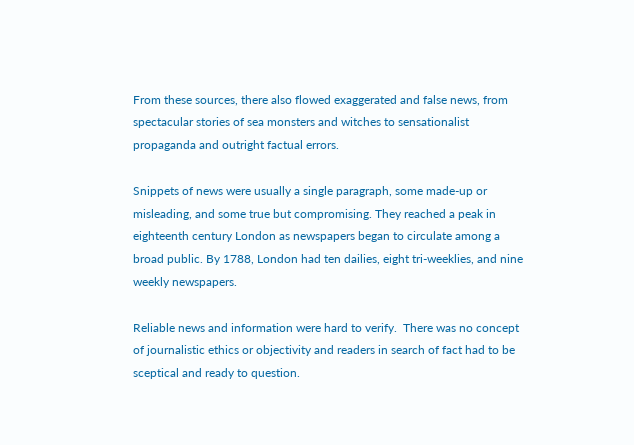From these sources, there also flowed exaggerated and false news, from spectacular stories of sea monsters and witches to sensationalist propaganda and outright factual errors.

Snippets of news were usually a single paragraph, some made-up or misleading, and some true but compromising. They reached a peak in eighteenth century London as newspapers began to circulate among a broad public. By 1788, London had ten dailies, eight tri-weeklies, and nine weekly newspapers.

Reliable news and information were hard to verify.  There was no concept of journalistic ethics or objectivity and readers in search of fact had to be sceptical and ready to question.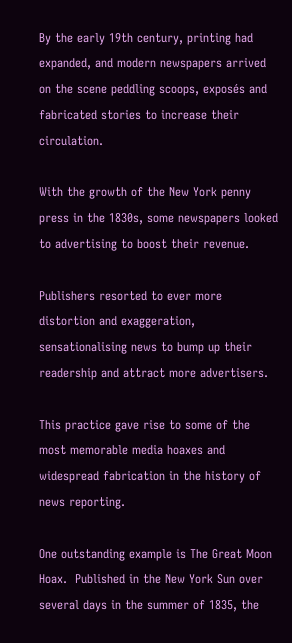By the early 19th century, printing had expanded, and modern newspapers arrived on the scene peddling scoops, exposés and fabricated stories to increase their circulation.

With the growth of the New York penny press in the 1830s, some newspapers looked to advertising to boost their revenue.

Publishers resorted to ever more distortion and exaggeration, sensationalising news to bump up their readership and attract more advertisers.

This practice gave rise to some of the most memorable media hoaxes and widespread fabrication in the history of news reporting.

One outstanding example is The Great Moon Hoax.  Published in the New York Sun over several days in the summer of 1835, the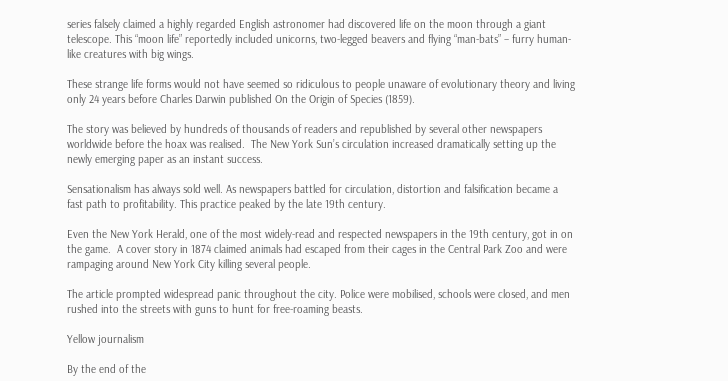series falsely claimed a highly regarded English astronomer had discovered life on the moon through a giant telescope. This “moon life” reportedly included unicorns, two-legged beavers and flying “man-bats” – furry human-like creatures with big wings.

These strange life forms would not have seemed so ridiculous to people unaware of evolutionary theory and living only 24 years before Charles Darwin published On the Origin of Species (1859).

The story was believed by hundreds of thousands of readers and republished by several other newspapers worldwide before the hoax was realised.  The New York Sun’s circulation increased dramatically setting up the newly emerging paper as an instant success.

Sensationalism has always sold well. As newspapers battled for circulation, distortion and falsification became a fast path to profitability. This practice peaked by the late 19th century.

Even the New York Herald, one of the most widely-read and respected newspapers in the 19th century, got in on the game.  A cover story in 1874 claimed animals had escaped from their cages in the Central Park Zoo and were rampaging around New York City killing several people.

The article prompted widespread panic throughout the city. Police were mobilised, schools were closed, and men rushed into the streets with guns to hunt for free-roaming beasts.

Yellow journalism

By the end of the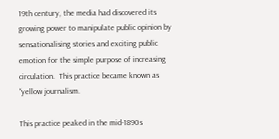19th century, the media had discovered its growing power to manipulate public opinion by sensationalising stories and exciting public emotion for the simple purpose of increasing circulation.  This practice became known as “yellow journalism.

This practice peaked in the mid-1890s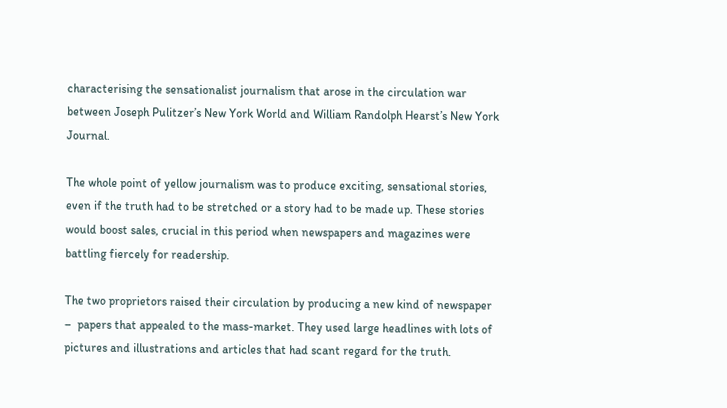characterising the sensationalist journalism that arose in the circulation war between Joseph Pulitzer’s New York World and William Randolph Hearst’s New York Journal.

The whole point of yellow journalism was to produce exciting, sensational stories, even if the truth had to be stretched or a story had to be made up. These stories would boost sales, crucial in this period when newspapers and magazines were battling fiercely for readership.

The two proprietors raised their circulation by producing a new kind of newspaper –  papers that appealed to the mass-market. They used large headlines with lots of pictures and illustrations and articles that had scant regard for the truth.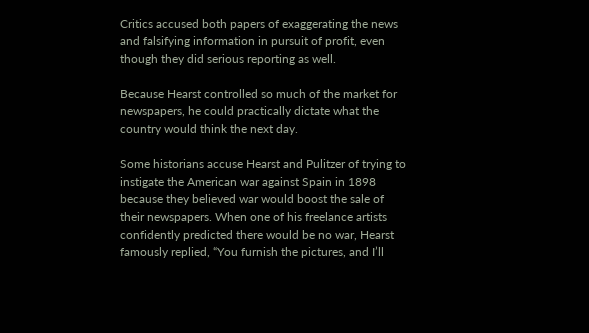Critics accused both papers of exaggerating the news and falsifying information in pursuit of profit, even though they did serious reporting as well.

Because Hearst controlled so much of the market for newspapers, he could practically dictate what the country would think the next day.

Some historians accuse Hearst and Pulitzer of trying to instigate the American war against Spain in 1898 because they believed war would boost the sale of their newspapers. When one of his freelance artists confidently predicted there would be no war, Hearst famously replied, “You furnish the pictures, and I’ll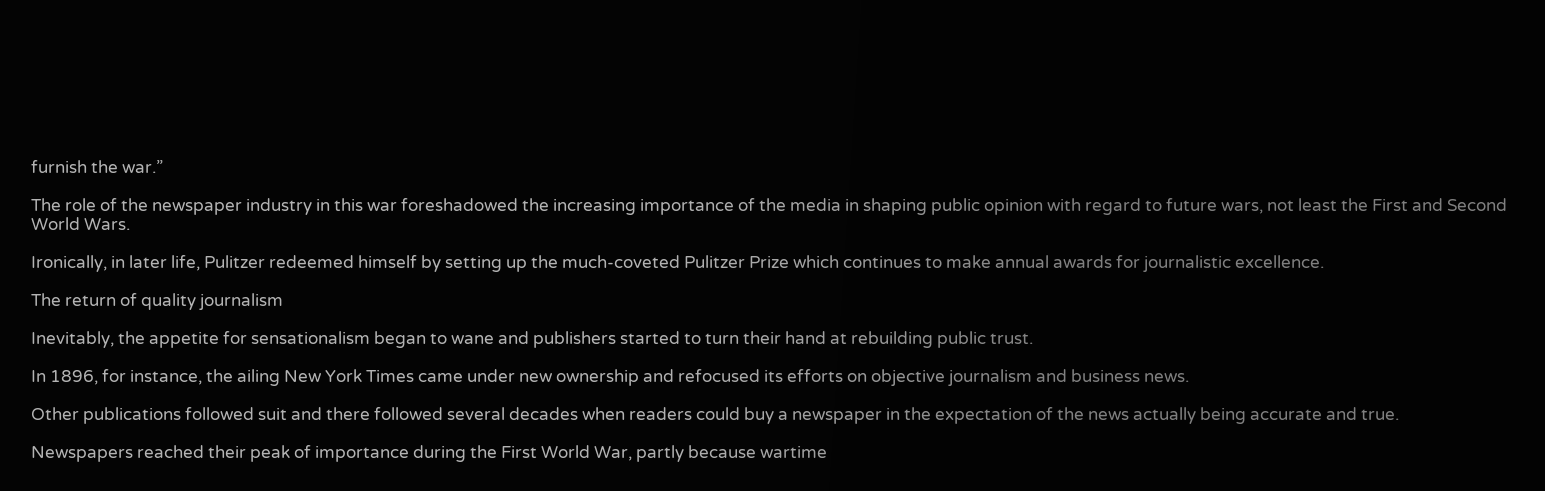furnish the war.”

The role of the newspaper industry in this war foreshadowed the increasing importance of the media in shaping public opinion with regard to future wars, not least the First and Second World Wars.

Ironically, in later life, Pulitzer redeemed himself by setting up the much-coveted Pulitzer Prize which continues to make annual awards for journalistic excellence.

The return of quality journalism

Inevitably, the appetite for sensationalism began to wane and publishers started to turn their hand at rebuilding public trust.

In 1896, for instance, the ailing New York Times came under new ownership and refocused its efforts on objective journalism and business news.

Other publications followed suit and there followed several decades when readers could buy a newspaper in the expectation of the news actually being accurate and true.

Newspapers reached their peak of importance during the First World War, partly because wartime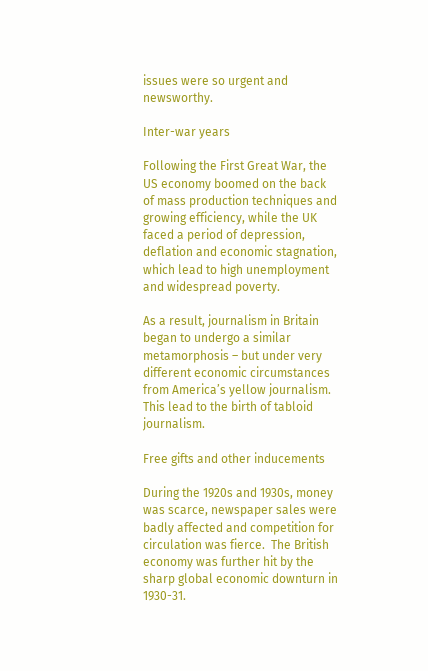issues were so urgent and newsworthy.

Inter-war years

Following the First Great War, the US economy boomed on the back of mass production techniques and growing efficiency, while the UK faced a period of depression, deflation and economic stagnation, which lead to high unemployment and widespread poverty.

As a result, journalism in Britain began to undergo a similar metamorphosis – but under very different economic circumstances from America’s yellow journalism. This lead to the birth of tabloid journalism.

Free gifts and other inducements

During the 1920s and 1930s, money was scarce, newspaper sales were badly affected and competition for circulation was fierce.  The British economy was further hit by the sharp global economic downturn in 1930-31.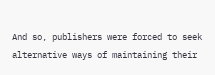And so, publishers were forced to seek alternative ways of maintaining their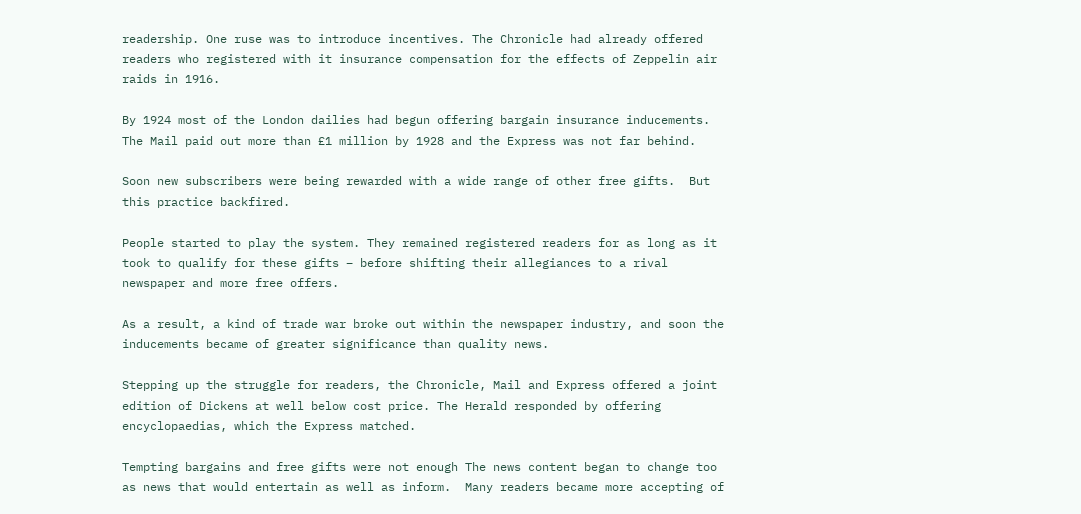readership. One ruse was to introduce incentives. The Chronicle had already offered readers who registered with it insurance compensation for the effects of Zeppelin air raids in 1916.

By 1924 most of the London dailies had begun offering bargain insurance inducements. The Mail paid out more than £1 million by 1928 and the Express was not far behind.

Soon new subscribers were being rewarded with a wide range of other free gifts.  But this practice backfired.

People started to play the system. They remained registered readers for as long as it took to qualify for these gifts – before shifting their allegiances to a rival newspaper and more free offers.

As a result, a kind of trade war broke out within the newspaper industry, and soon the inducements became of greater significance than quality news.

Stepping up the struggle for readers, the Chronicle, Mail and Express offered a joint edition of Dickens at well below cost price. The Herald responded by offering encyclopaedias, which the Express matched.

Tempting bargains and free gifts were not enough The news content began to change too as news that would entertain as well as inform.  Many readers became more accepting of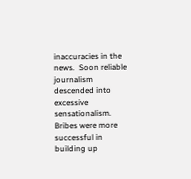inaccuracies in the news.  Soon reliable journalism descended into excessive sensationalism.  Bribes were more successful in building up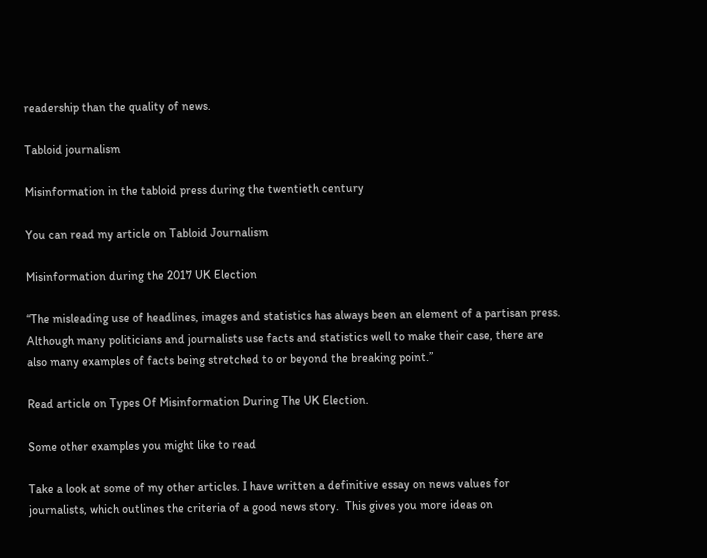readership than the quality of news.

Tabloid journalism

Misinformation in the tabloid press during the twentieth century

You can read my article on Tabloid Journalism

Misinformation during the 2017 UK Election

“The misleading use of headlines, images and statistics has always been an element of a partisan press. Although many politicians and journalists use facts and statistics well to make their case, there are also many examples of facts being stretched to or beyond the breaking point.”

Read article on Types Of Misinformation During The UK Election.

Some other examples you might like to read

Take a look at some of my other articles. I have written a definitive essay on news values for journalists, which outlines the criteria of a good news story.  This gives you more ideas on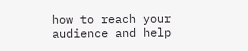how to reach your audience and help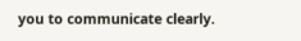you to communicate clearly.